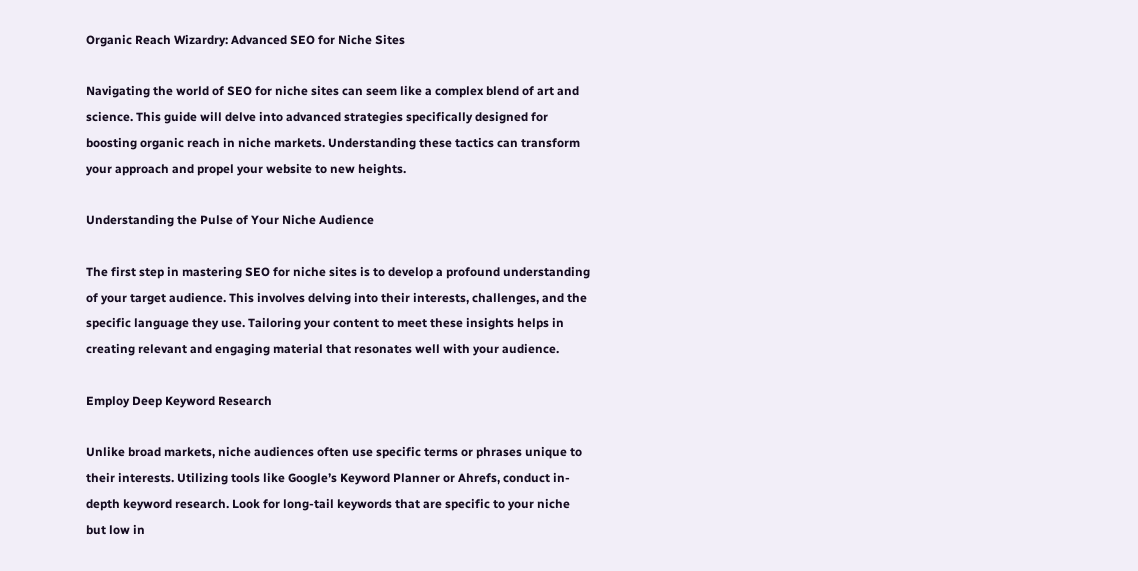Organic Reach Wizardry: Advanced SEO for Niche Sites

Navigating the world of SEO for niche sites can seem like a complex blend of art and science. This guide will delve into advanced strategies specifically designed for boosting organic reach in niche markets. Understanding these tactics can transform your approach and propel your website to new heights.

Understanding the Pulse of Your Niche Audience

The first step in mastering SEO for niche sites is to develop a profound understanding of your target audience. This involves delving into their interests, challenges, and the specific language they use. Tailoring your content to meet these insights helps in creating relevant and engaging material that resonates well with your audience.

Employ Deep Keyword Research

Unlike broad markets, niche audiences often use specific terms or phrases unique to their interests. Utilizing tools like Google’s Keyword Planner or Ahrefs, conduct in-depth keyword research. Look for long-tail keywords that are specific to your niche but low in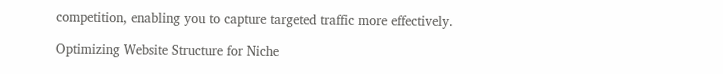competition, enabling you to capture targeted traffic more effectively.

Optimizing Website Structure for Niche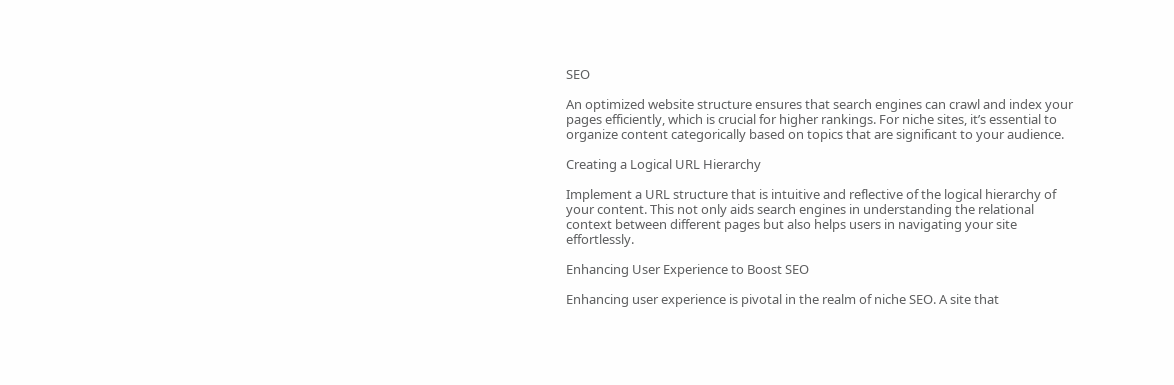SEO

An optimized website structure ensures that search engines can crawl and index your pages efficiently, which is crucial for higher rankings. For niche sites, it’s essential to organize content categorically based on topics that are significant to your audience.

Creating a Logical URL Hierarchy

Implement a URL structure that is intuitive and reflective of the logical hierarchy of your content. This not only aids search engines in understanding the relational context between different pages but also helps users in navigating your site effortlessly.

Enhancing User Experience to Boost SEO

Enhancing user experience is pivotal in the realm of niche SEO. A site that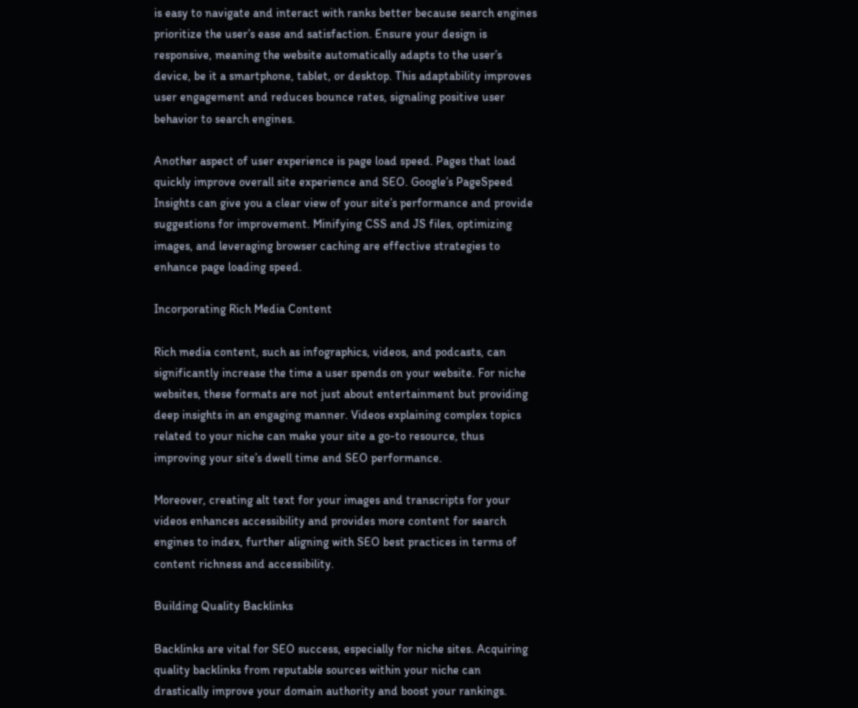is easy to navigate and interact with ranks better because search engines prioritize the user’s ease and satisfaction. Ensure your design is responsive, meaning the website automatically adapts to the user’s device, be it a smartphone, tablet, or desktop. This adaptability improves user engagement and reduces bounce rates, signaling positive user behavior to search engines.

Another aspect of user experience is page load speed. Pages that load quickly improve overall site experience and SEO. Google’s PageSpeed Insights can give you a clear view of your site’s performance and provide suggestions for improvement. Minifying CSS and JS files, optimizing images, and leveraging browser caching are effective strategies to enhance page loading speed.

Incorporating Rich Media Content

Rich media content, such as infographics, videos, and podcasts, can significantly increase the time a user spends on your website. For niche websites, these formats are not just about entertainment but providing deep insights in an engaging manner. Videos explaining complex topics related to your niche can make your site a go-to resource, thus improving your site’s dwell time and SEO performance.

Moreover, creating alt text for your images and transcripts for your videos enhances accessibility and provides more content for search engines to index, further aligning with SEO best practices in terms of content richness and accessibility.

Building Quality Backlinks

Backlinks are vital for SEO success, especially for niche sites. Acquiring quality backlinks from reputable sources within your niche can drastically improve your domain authority and boost your rankings.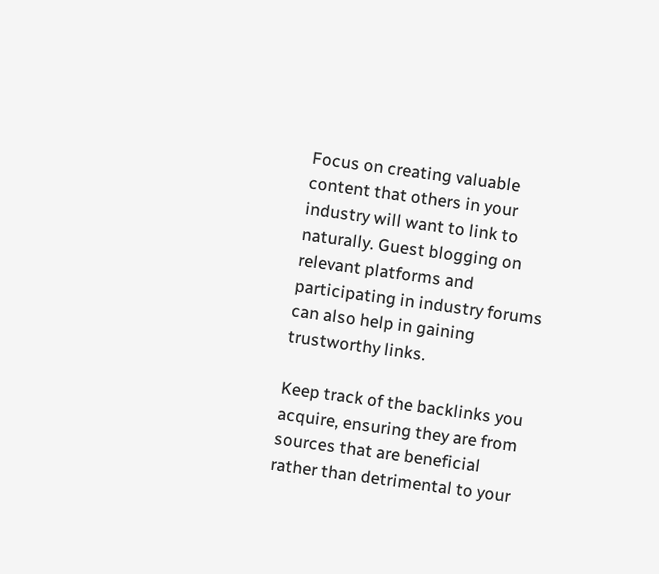Focus on creating valuable content that others in your industry will want to link to naturally. Guest blogging on relevant platforms and participating in industry forums can also help in gaining trustworthy links.

Keep track of the backlinks you acquire, ensuring they are from sources that are beneficial rather than detrimental to your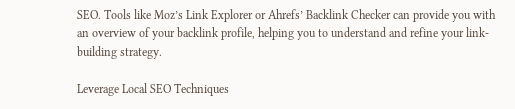SEO. Tools like Moz’s Link Explorer or Ahrefs’ Backlink Checker can provide you with an overview of your backlink profile, helping you to understand and refine your link-building strategy.

Leverage Local SEO Techniques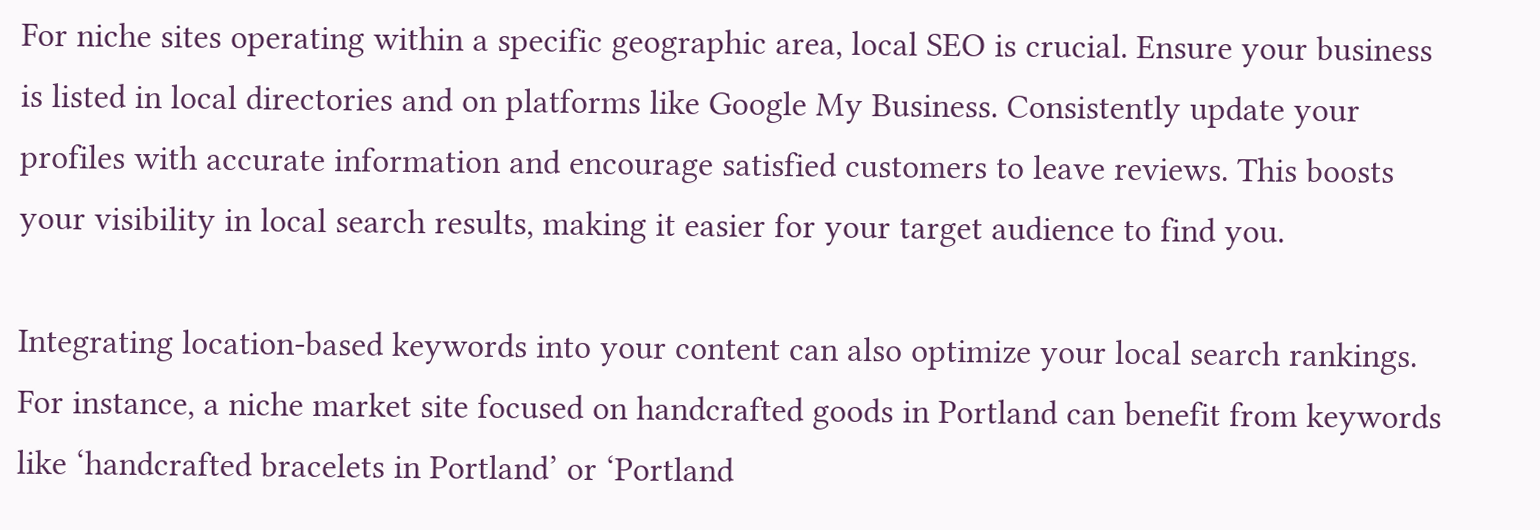For niche sites operating within a specific geographic area, local SEO is crucial. Ensure your business is listed in local directories and on platforms like Google My Business. Consistently update your profiles with accurate information and encourage satisfied customers to leave reviews. This boosts your visibility in local search results, making it easier for your target audience to find you.

Integrating location-based keywords into your content can also optimize your local search rankings. For instance, a niche market site focused on handcrafted goods in Portland can benefit from keywords like ‘handcrafted bracelets in Portland’ or ‘Portland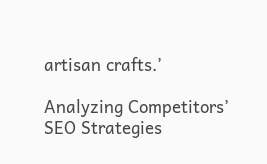artisan crafts.’

Analyzing Competitors’ SEO Strategies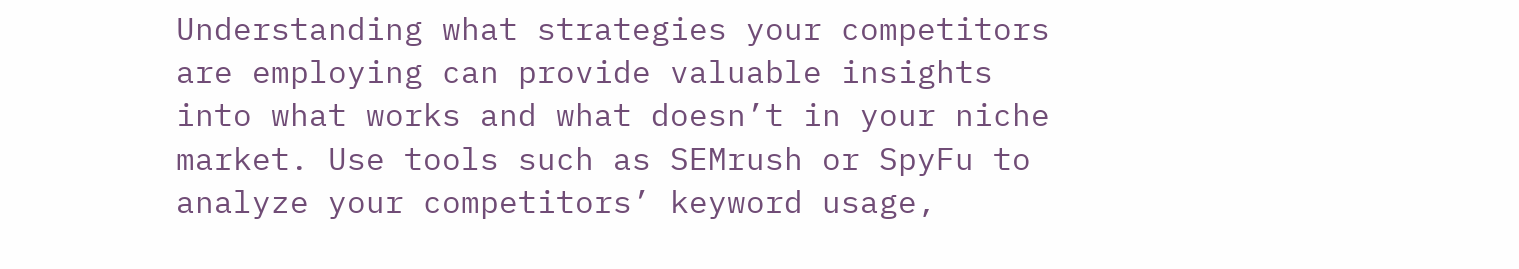Understanding what strategies your competitors are employing can provide valuable insights into what works and what doesn’t in your niche market. Use tools such as SEMrush or SpyFu to analyze your competitors’ keyword usage,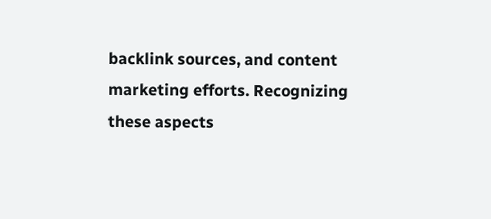backlink sources, and content marketing efforts. Recognizing these aspects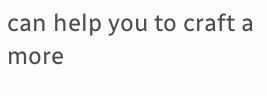can help you to craft a more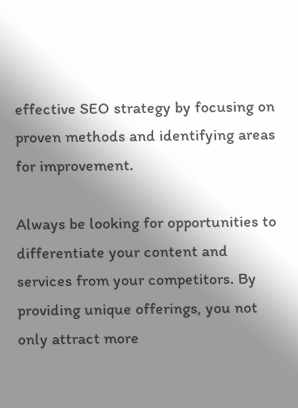effective SEO strategy by focusing on proven methods and identifying areas for improvement.

Always be looking for opportunities to differentiate your content and services from your competitors. By providing unique offerings, you not only attract more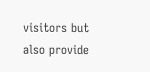visitors but also provide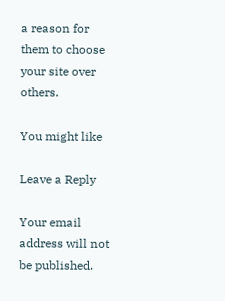a reason for them to choose your site over others.

You might like

Leave a Reply

Your email address will not be published.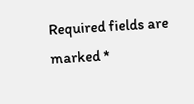Required fields are marked *